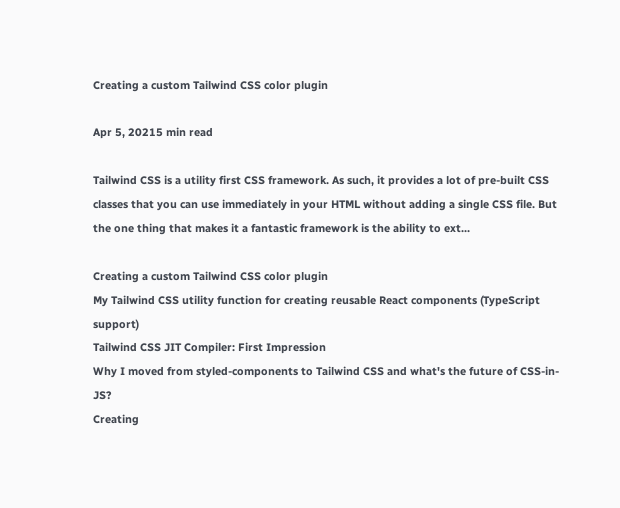Creating a custom Tailwind CSS color plugin

Apr 5, 20215 min read

Tailwind CSS is a utility first CSS framework. As such, it provides a lot of pre-built CSS classes that you can use immediately in your HTML without adding a single CSS file. But the one thing that makes it a fantastic framework is the ability to ext...

Creating a custom Tailwind CSS color plugin
My Tailwind CSS utility function for creating reusable React components (TypeScript support)
Tailwind CSS JIT Compiler: First Impression
Why I moved from styled-components to Tailwind CSS and what's the future of CSS-in-JS?
Creating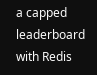a capped leaderboard with Redis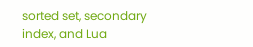sorted set, secondary index, and Lua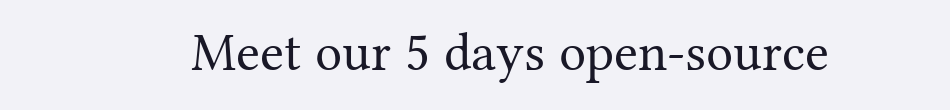Meet our 5 days open-source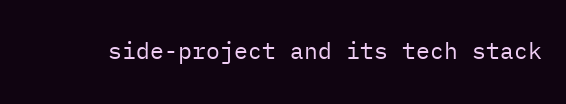side-project and its tech stack